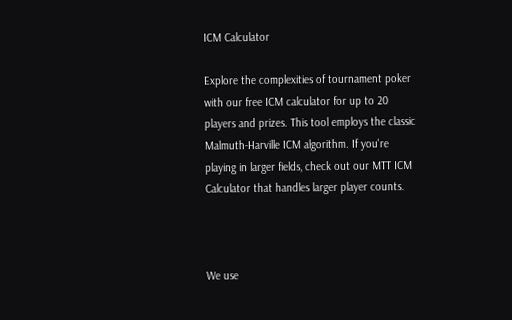ICM Calculator

Explore the complexities of tournament poker with our free ICM calculator for up to 20 players and prizes. This tool employs the classic Malmuth-Harville ICM algorithm. If you're playing in larger fields, check out our MTT ICM Calculator that handles larger player counts.



We use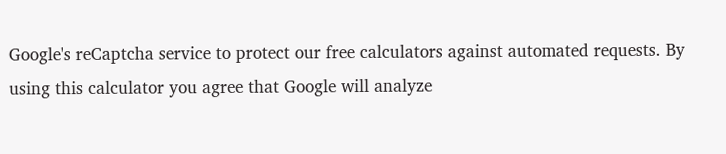Google's reCaptcha service to protect our free calculators against automated requests. By using this calculator you agree that Google will analyze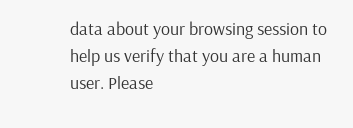data about your browsing session to help us verify that you are a human user. Please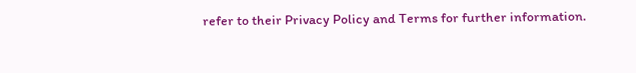refer to their Privacy Policy and Terms for further information.